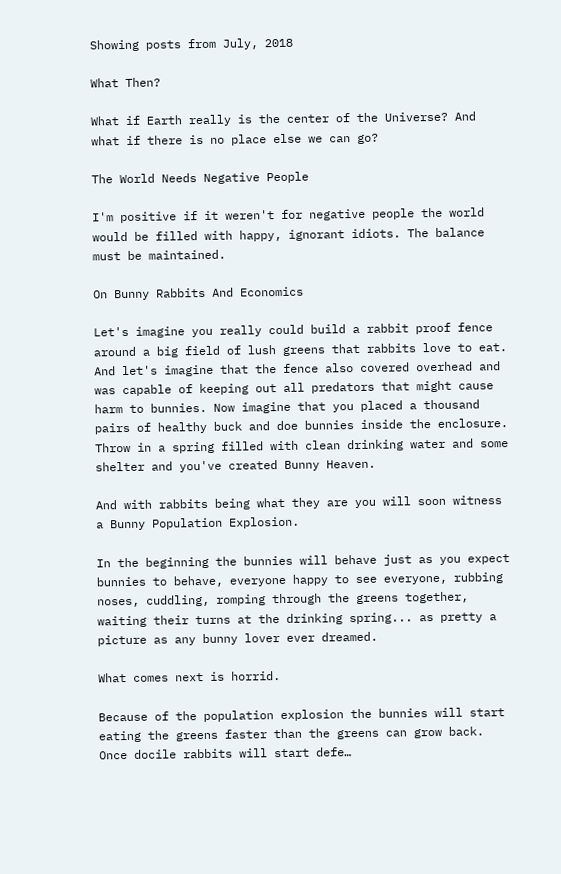Showing posts from July, 2018

What Then?

What if Earth really is the center of the Universe? And what if there is no place else we can go?

The World Needs Negative People

I'm positive if it weren't for negative people the world would be filled with happy, ignorant idiots. The balance must be maintained.

On Bunny Rabbits And Economics

Let's imagine you really could build a rabbit proof fence around a big field of lush greens that rabbits love to eat. And let's imagine that the fence also covered overhead and was capable of keeping out all predators that might cause harm to bunnies. Now imagine that you placed a thousand pairs of healthy buck and doe bunnies inside the enclosure. Throw in a spring filled with clean drinking water and some shelter and you've created Bunny Heaven.

And with rabbits being what they are you will soon witness a Bunny Population Explosion.

In the beginning the bunnies will behave just as you expect bunnies to behave, everyone happy to see everyone, rubbing noses, cuddling, romping through the greens together, waiting their turns at the drinking spring... as pretty a picture as any bunny lover ever dreamed.

What comes next is horrid.

Because of the population explosion the bunnies will start eating the greens faster than the greens can grow back. Once docile rabbits will start defe…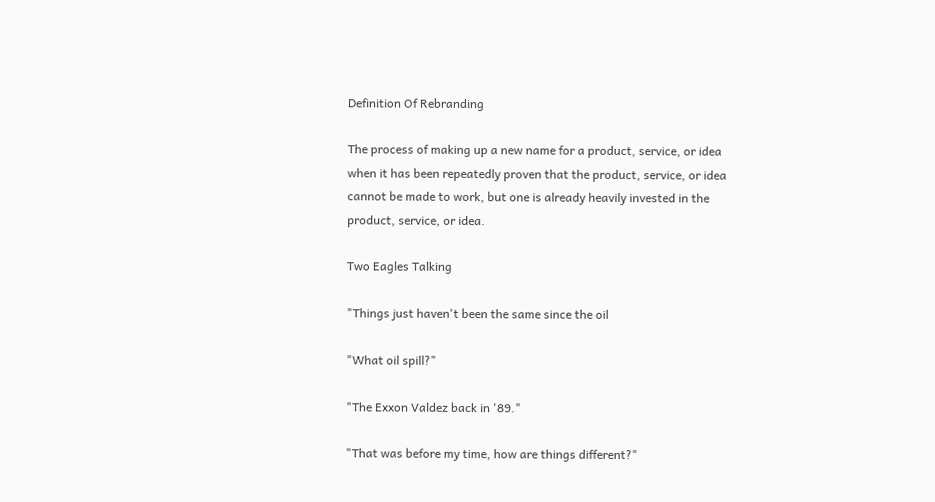Definition Of Rebranding

The process of making up a new name for a product, service, or idea when it has been repeatedly proven that the product, service, or idea cannot be made to work, but one is already heavily invested in the product, service, or idea.

Two Eagles Talking

"Things just haven't been the same since the oil

"What oil spill?"

"The Exxon Valdez back in '89."

"That was before my time, how are things different?"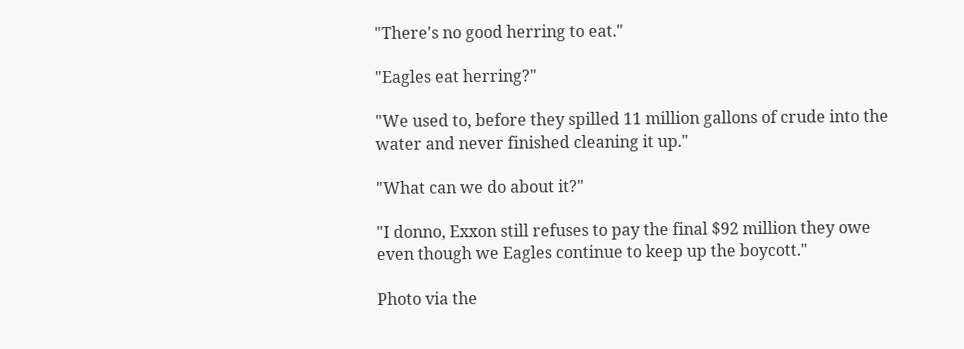"There's no good herring to eat."

"Eagles eat herring?"

"We used to, before they spilled 11 million gallons of crude into the water and never finished cleaning it up."

"What can we do about it?"

"I donno, Exxon still refuses to pay the final $92 million they owe even though we Eagles continue to keep up the boycott."

Photo via the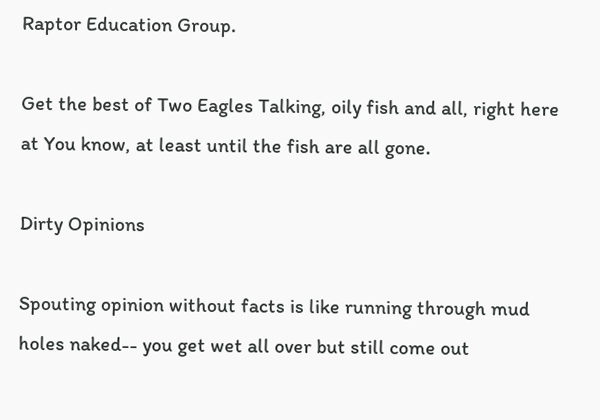Raptor Education Group.

Get the best of Two Eagles Talking, oily fish and all, right here at You know, at least until the fish are all gone.

Dirty Opinions

Spouting opinion without facts is like running through mud holes naked-- you get wet all over but still come out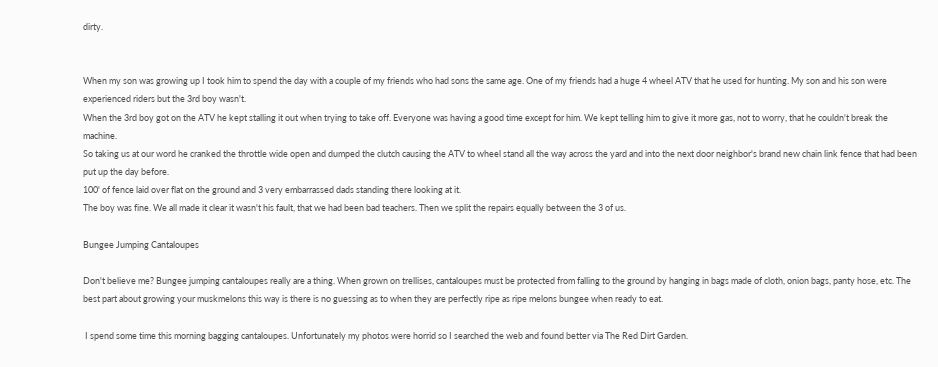dirty.


When my son was growing up I took him to spend the day with a couple of my friends who had sons the same age. One of my friends had a huge 4 wheel ATV that he used for hunting. My son and his son were experienced riders but the 3rd boy wasn't.
When the 3rd boy got on the ATV he kept stalling it out when trying to take off. Everyone was having a good time except for him. We kept telling him to give it more gas, not to worry, that he couldn't break the machine.
So taking us at our word he cranked the throttle wide open and dumped the clutch causing the ATV to wheel stand all the way across the yard and into the next door neighbor's brand new chain link fence that had been put up the day before.
100' of fence laid over flat on the ground and 3 very embarrassed dads standing there looking at it.
The boy was fine. We all made it clear it wasn't his fault, that we had been bad teachers. Then we split the repairs equally between the 3 of us.

Bungee Jumping Cantaloupes

Don't believe me? Bungee jumping cantaloupes really are a thing. When grown on trellises, cantaloupes must be protected from falling to the ground by hanging in bags made of cloth, onion bags, panty hose, etc. The best part about growing your muskmelons this way is there is no guessing as to when they are perfectly ripe as ripe melons bungee when ready to eat.

 I spend some time this morning bagging cantaloupes. Unfortunately my photos were horrid so I searched the web and found better via The Red Dirt Garden.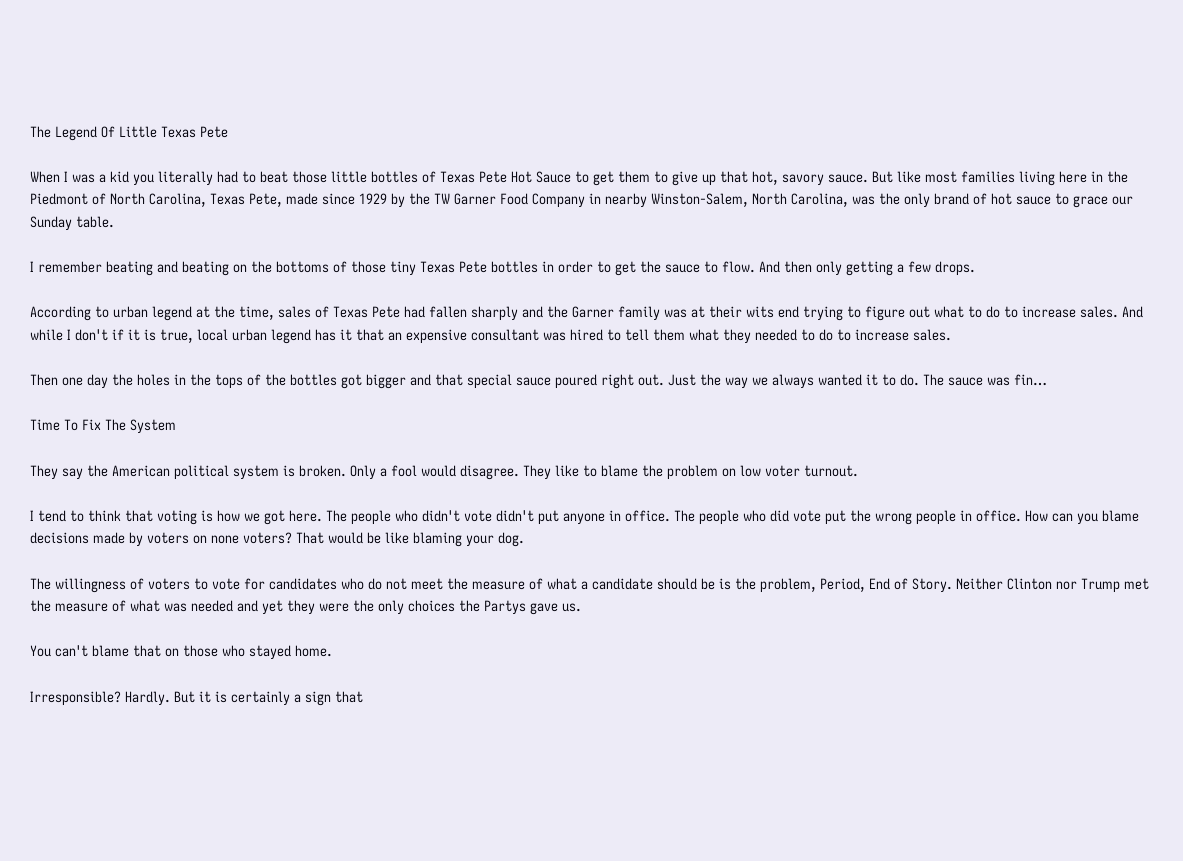The Legend Of Little Texas Pete

When I was a kid you literally had to beat those little bottles of Texas Pete Hot Sauce to get them to give up that hot, savory sauce. But like most families living here in the Piedmont of North Carolina, Texas Pete, made since 1929 by the TW Garner Food Company in nearby Winston-Salem, North Carolina, was the only brand of hot sauce to grace our Sunday table.

I remember beating and beating on the bottoms of those tiny Texas Pete bottles in order to get the sauce to flow. And then only getting a few drops.

According to urban legend at the time, sales of Texas Pete had fallen sharply and the Garner family was at their wits end trying to figure out what to do to increase sales. And while I don't if it is true, local urban legend has it that an expensive consultant was hired to tell them what they needed to do to increase sales.

Then one day the holes in the tops of the bottles got bigger and that special sauce poured right out. Just the way we always wanted it to do. The sauce was fin…

Time To Fix The System

They say the American political system is broken. Only a fool would disagree. They like to blame the problem on low voter turnout.

I tend to think that voting is how we got here. The people who didn't vote didn't put anyone in office. The people who did vote put the wrong people in office. How can you blame decisions made by voters on none voters? That would be like blaming your dog.

The willingness of voters to vote for candidates who do not meet the measure of what a candidate should be is the problem, Period, End of Story. Neither Clinton nor Trump met the measure of what was needed and yet they were the only choices the Partys gave us.

You can't blame that on those who stayed home.

Irresponsible? Hardly. But it is certainly a sign that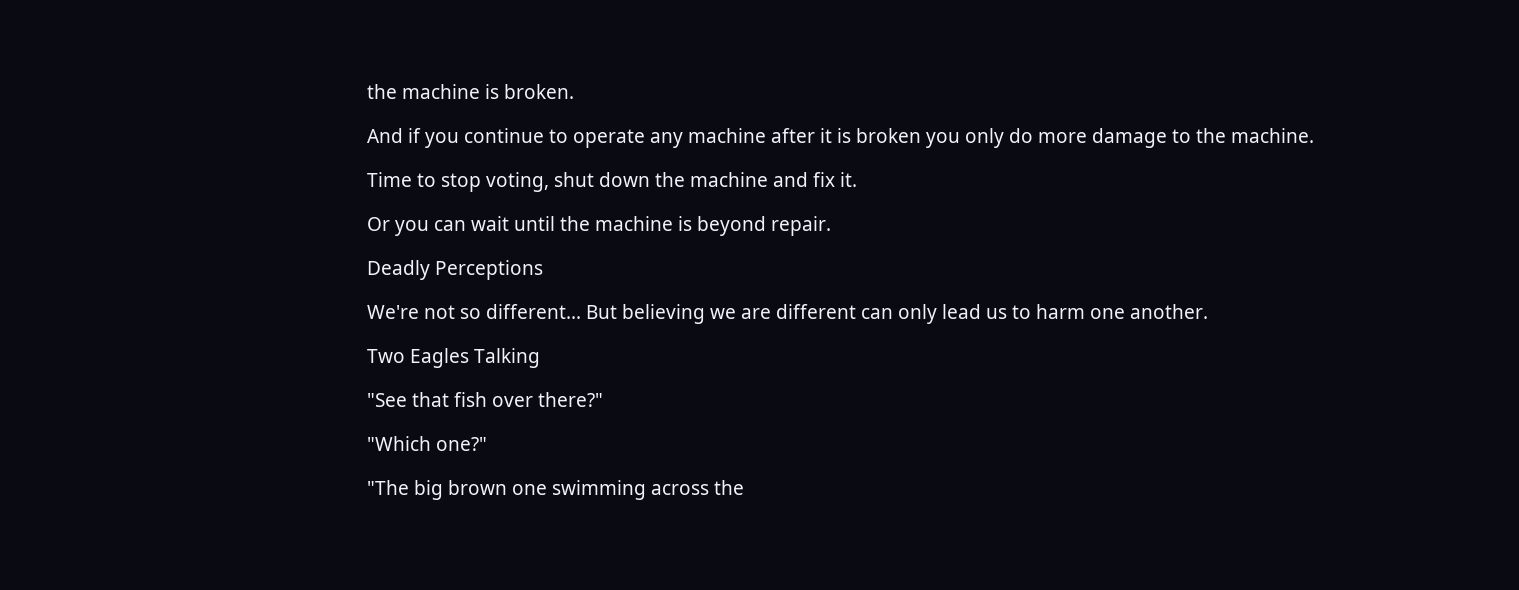the machine is broken.

And if you continue to operate any machine after it is broken you only do more damage to the machine.

Time to stop voting, shut down the machine and fix it.

Or you can wait until the machine is beyond repair.

Deadly Perceptions

We're not so different... But believing we are different can only lead us to harm one another.

Two Eagles Talking

"See that fish over there?"

"Which one?"

"The big brown one swimming across the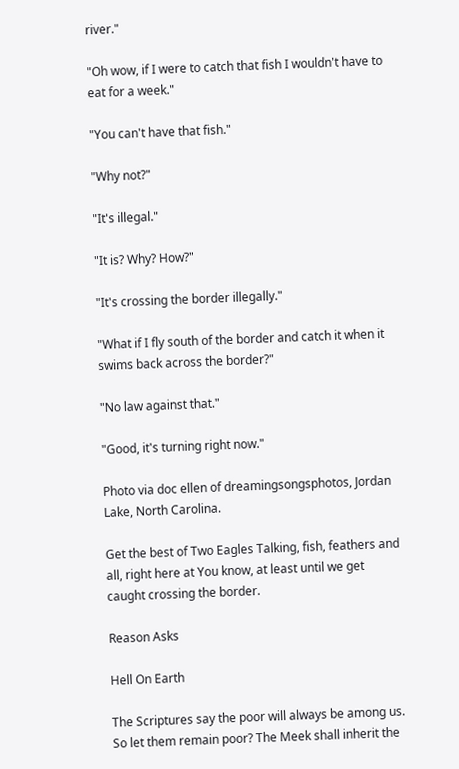river."

"Oh wow, if I were to catch that fish I wouldn't have to eat for a week."

"You can't have that fish."

"Why not?"

"It's illegal."

"It is? Why? How?"

"It's crossing the border illegally."

"What if I fly south of the border and catch it when it swims back across the border?"

"No law against that."

"Good, it's turning right now."

Photo via doc ellen of dreamingsongsphotos, Jordan Lake, North Carolina.

Get the best of Two Eagles Talking, fish, feathers and all, right here at You know, at least until we get caught crossing the border.

Reason Asks

Hell On Earth

The Scriptures say the poor will always be among us. So let them remain poor? The Meek shall inherit the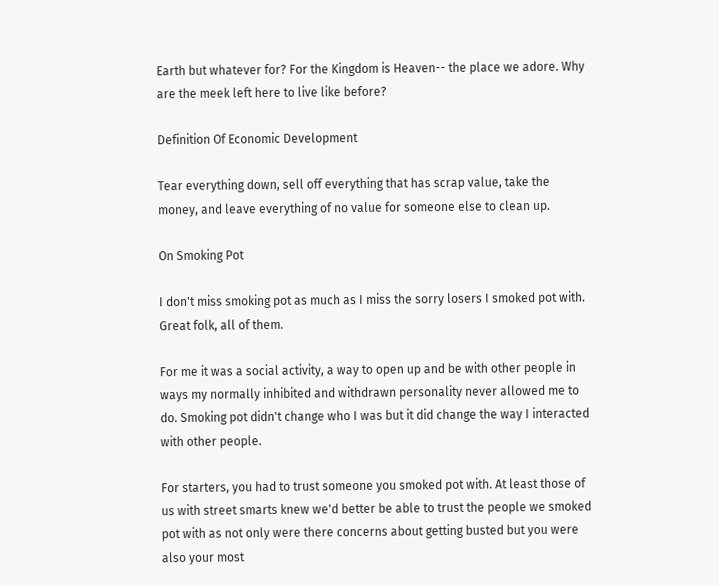Earth but whatever for? For the Kingdom is Heaven-- the place we adore. Why are the meek left here to live like before?

Definition Of Economic Development

Tear everything down, sell off everything that has scrap value, take the money, and leave everything of no value for someone else to clean up.

On Smoking Pot

I don't miss smoking pot as much as I miss the sorry losers I smoked pot with. Great folk, all of them.

For me it was a social activity, a way to open up and be with other people in ways my normally inhibited and withdrawn personality never allowed me to do. Smoking pot didn't change who I was but it did change the way I interacted with other people.

For starters, you had to trust someone you smoked pot with. At least those of us with street smarts knew we'd better be able to trust the people we smoked pot with as not only were there concerns about getting busted but you were also your most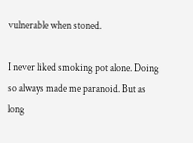vulnerable when stoned.

I never liked smoking pot alone. Doing so always made me paranoid. But as long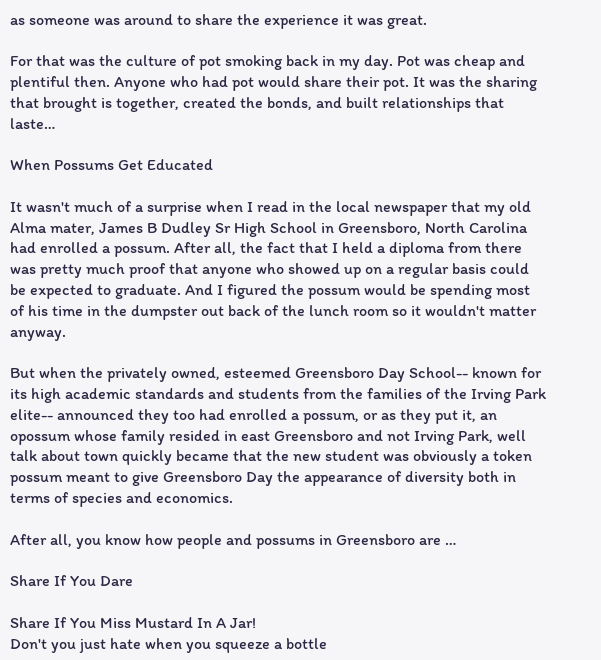as someone was around to share the experience it was great.

For that was the culture of pot smoking back in my day. Pot was cheap and plentiful then. Anyone who had pot would share their pot. It was the sharing that brought is together, created the bonds, and built relationships that laste…

When Possums Get Educated

It wasn't much of a surprise when I read in the local newspaper that my old Alma mater, James B Dudley Sr High School in Greensboro, North Carolina had enrolled a possum. After all, the fact that I held a diploma from there was pretty much proof that anyone who showed up on a regular basis could be expected to graduate. And I figured the possum would be spending most of his time in the dumpster out back of the lunch room so it wouldn't matter anyway.

But when the privately owned, esteemed Greensboro Day School-- known for its high academic standards and students from the families of the Irving Park elite-- announced they too had enrolled a possum, or as they put it, an opossum whose family resided in east Greensboro and not Irving Park, well talk about town quickly became that the new student was obviously a token possum meant to give Greensboro Day the appearance of diversity both in terms of species and economics.

After all, you know how people and possums in Greensboro are …

Share If You Dare

Share If You Miss Mustard In A Jar!
Don't you just hate when you squeeze a bottle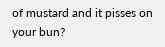of mustard and it pisses on your bun?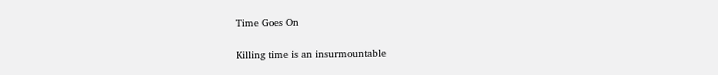Time Goes On

Killing time is an insurmountable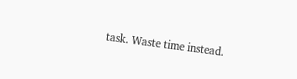task. Waste time instead.